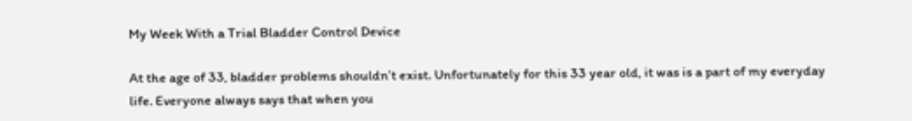My Week With a Trial Bladder Control Device

At the age of 33, bladder problems shouldn’t exist. Unfortunately for this 33 year old, it was is a part of my everyday life. Everyone always says that when you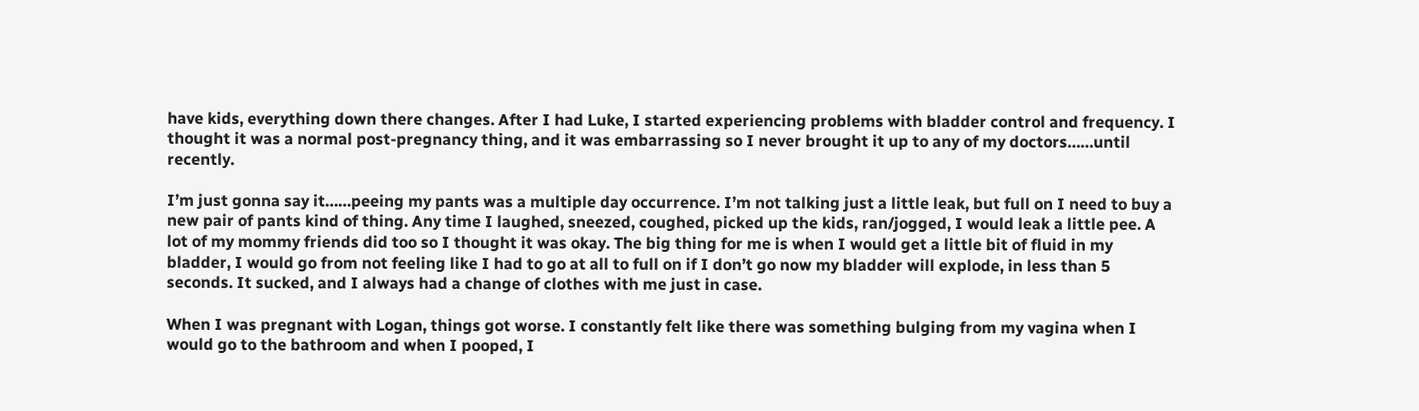have kids, everything down there changes. After I had Luke, I started experiencing problems with bladder control and frequency. I thought it was a normal post-pregnancy thing, and it was embarrassing so I never brought it up to any of my doctors……until recently.

I’m just gonna say it……peeing my pants was a multiple day occurrence. I’m not talking just a little leak, but full on I need to buy a new pair of pants kind of thing. Any time I laughed, sneezed, coughed, picked up the kids, ran/jogged, I would leak a little pee. A lot of my mommy friends did too so I thought it was okay. The big thing for me is when I would get a little bit of fluid in my bladder, I would go from not feeling like I had to go at all to full on if I don’t go now my bladder will explode, in less than 5 seconds. It sucked, and I always had a change of clothes with me just in case.

When I was pregnant with Logan, things got worse. I constantly felt like there was something bulging from my vagina when I would go to the bathroom and when I pooped, I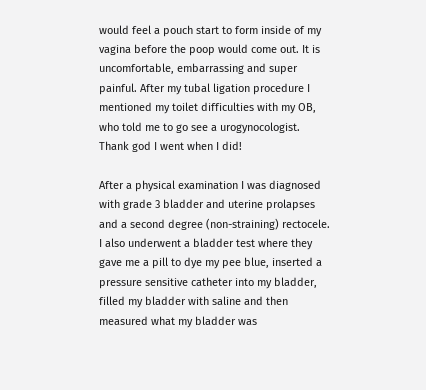would feel a pouch start to form inside of my vagina before the poop would come out. It is uncomfortable, embarrassing and super painful. After my tubal ligation procedure I mentioned my toilet difficulties with my OB, who told me to go see a urogynocologist. Thank god I went when I did!

After a physical examination I was diagnosed with grade 3 bladder and uterine prolapses and a second degree (non-straining) rectocele. I also underwent a bladder test where they gave me a pill to dye my pee blue, inserted a pressure sensitive catheter into my bladder, filled my bladder with saline and then measured what my bladder was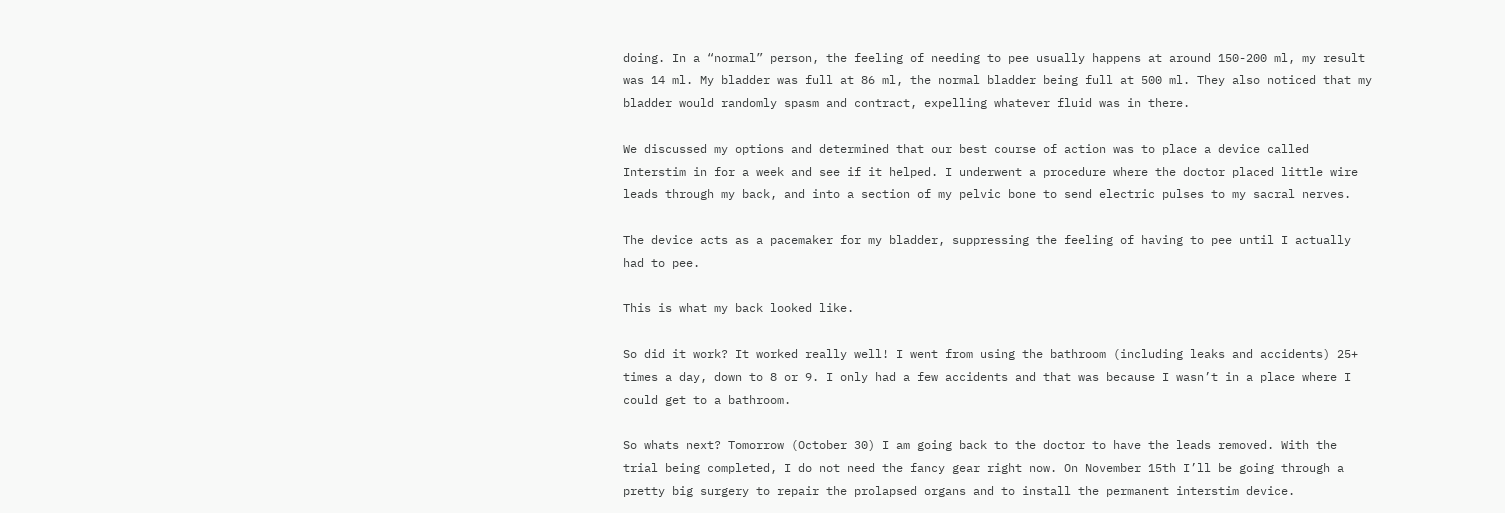doing. In a “normal” person, the feeling of needing to pee usually happens at around 150-200 ml, my result was 14 ml. My bladder was full at 86 ml, the normal bladder being full at 500 ml. They also noticed that my bladder would randomly spasm and contract, expelling whatever fluid was in there.

We discussed my options and determined that our best course of action was to place a device called Interstim in for a week and see if it helped. I underwent a procedure where the doctor placed little wire leads through my back, and into a section of my pelvic bone to send electric pulses to my sacral nerves.

The device acts as a pacemaker for my bladder, suppressing the feeling of having to pee until I actually had to pee.

This is what my back looked like.

So did it work? It worked really well! I went from using the bathroom (including leaks and accidents) 25+ times a day, down to 8 or 9. I only had a few accidents and that was because I wasn’t in a place where I could get to a bathroom.

So whats next? Tomorrow (October 30) I am going back to the doctor to have the leads removed. With the trial being completed, I do not need the fancy gear right now. On November 15th I’ll be going through a pretty big surgery to repair the prolapsed organs and to install the permanent interstim device.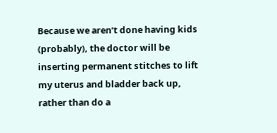Because we aren’t done having kids (probably), the doctor will be inserting permanent stitches to lift my uterus and bladder back up, rather than do a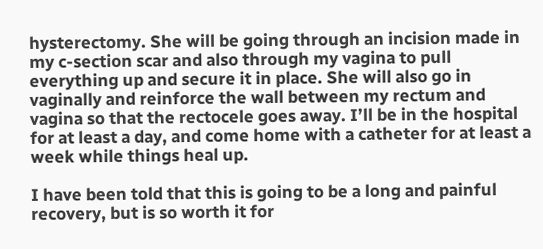hysterectomy. She will be going through an incision made in my c-section scar and also through my vagina to pull everything up and secure it in place. She will also go in vaginally and reinforce the wall between my rectum and vagina so that the rectocele goes away. I’ll be in the hospital for at least a day, and come home with a catheter for at least a week while things heal up.

I have been told that this is going to be a long and painful recovery, but is so worth it for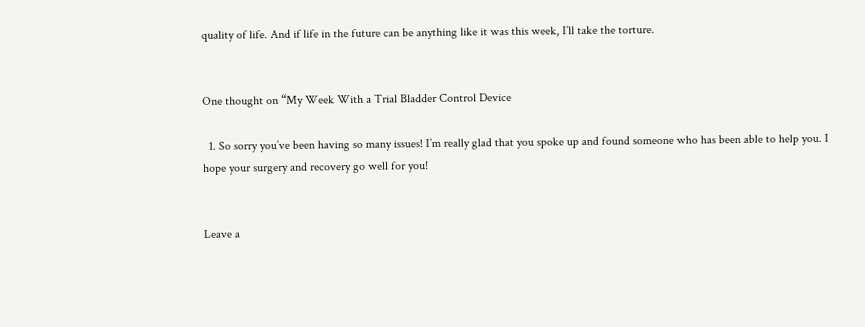quality of life. And if life in the future can be anything like it was this week, I’ll take the torture.


One thought on “My Week With a Trial Bladder Control Device

  1. So sorry you’ve been having so many issues! I’m really glad that you spoke up and found someone who has been able to help you. I hope your surgery and recovery go well for you!


Leave a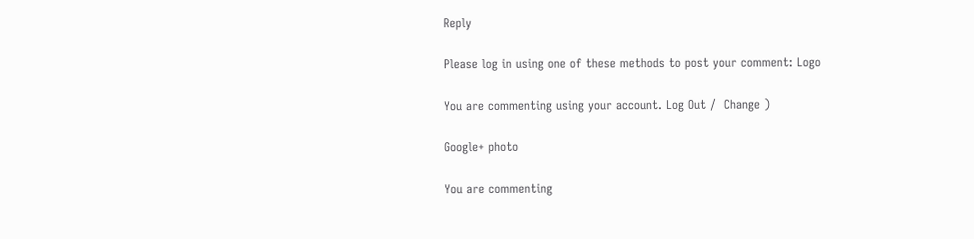Reply

Please log in using one of these methods to post your comment: Logo

You are commenting using your account. Log Out /  Change )

Google+ photo

You are commenting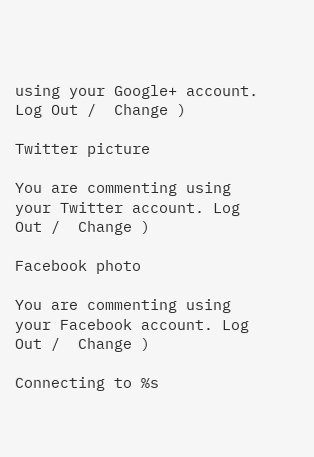using your Google+ account. Log Out /  Change )

Twitter picture

You are commenting using your Twitter account. Log Out /  Change )

Facebook photo

You are commenting using your Facebook account. Log Out /  Change )

Connecting to %s